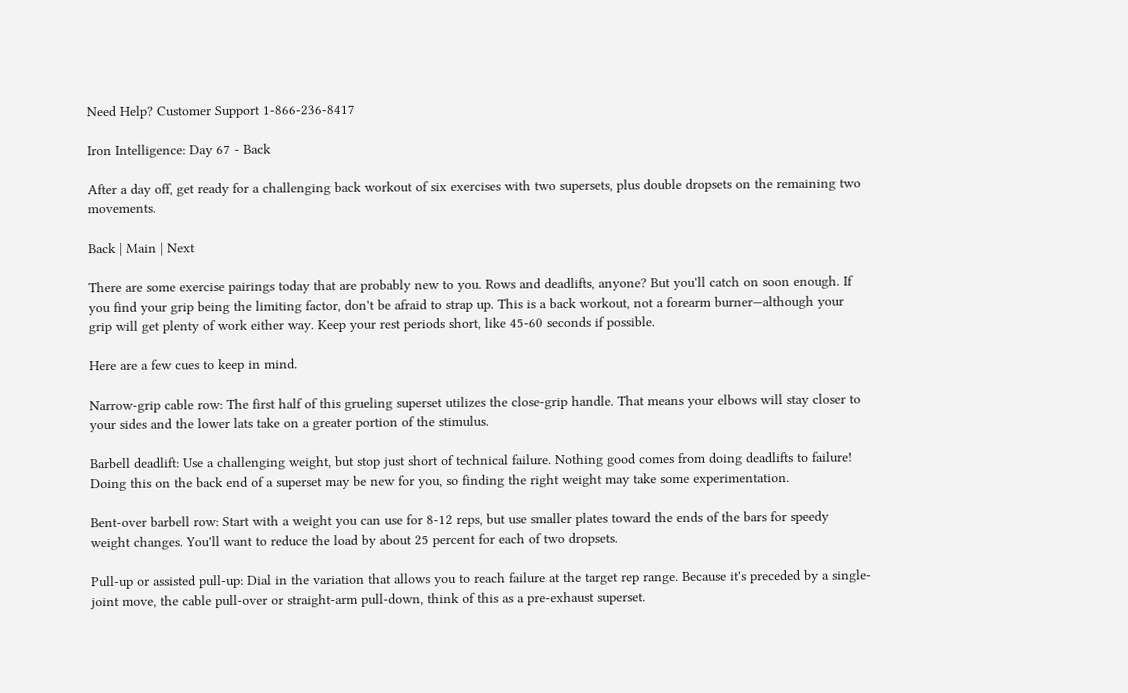Need Help? Customer Support 1-866-236-8417

Iron Intelligence: Day 67 - Back

After a day off, get ready for a challenging back workout of six exercises with two supersets, plus double dropsets on the remaining two movements.

Back | Main | Next

There are some exercise pairings today that are probably new to you. Rows and deadlifts, anyone? But you'll catch on soon enough. If you find your grip being the limiting factor, don't be afraid to strap up. This is a back workout, not a forearm burner—although your grip will get plenty of work either way. Keep your rest periods short, like 45-60 seconds if possible.

Here are a few cues to keep in mind.

Narrow-grip cable row: The first half of this grueling superset utilizes the close-grip handle. That means your elbows will stay closer to your sides and the lower lats take on a greater portion of the stimulus.

Barbell deadlift: Use a challenging weight, but stop just short of technical failure. Nothing good comes from doing deadlifts to failure! Doing this on the back end of a superset may be new for you, so finding the right weight may take some experimentation.

Bent-over barbell row: Start with a weight you can use for 8-12 reps, but use smaller plates toward the ends of the bars for speedy weight changes. You'll want to reduce the load by about 25 percent for each of two dropsets.

Pull-up or assisted pull-up: Dial in the variation that allows you to reach failure at the target rep range. Because it's preceded by a single-joint move, the cable pull-over or straight-arm pull-down, think of this as a pre-exhaust superset.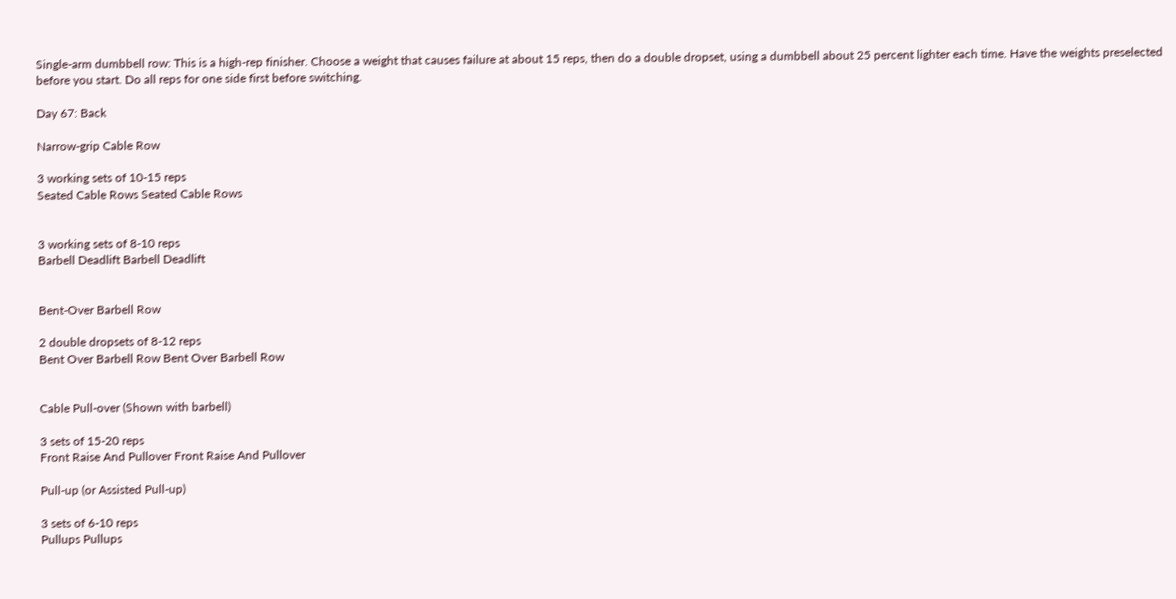Single-arm dumbbell row: This is a high-rep finisher. Choose a weight that causes failure at about 15 reps, then do a double dropset, using a dumbbell about 25 percent lighter each time. Have the weights preselected before you start. Do all reps for one side first before switching.

Day 67: Back

Narrow-grip Cable Row

3 working sets of 10-15 reps
Seated Cable Rows Seated Cable Rows


3 working sets of 8-10 reps
Barbell Deadlift Barbell Deadlift


Bent-Over Barbell Row

2 double dropsets of 8-12 reps
Bent Over Barbell Row Bent Over Barbell Row


Cable Pull-over (Shown with barbell)

3 sets of 15-20 reps
Front Raise And Pullover Front Raise And Pullover

Pull-up (or Assisted Pull-up)

3 sets of 6-10 reps
Pullups Pullups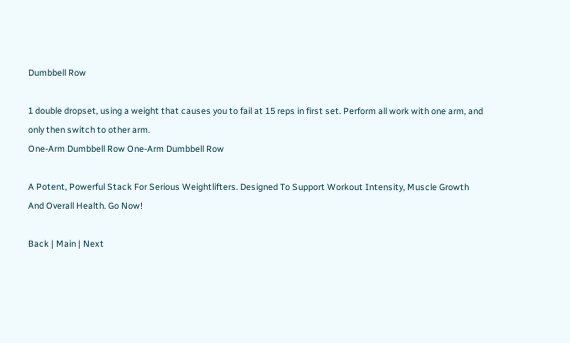Dumbbell Row

1 double dropset, using a weight that causes you to fail at 15 reps in first set. Perform all work with one arm, and only then switch to other arm.
One-Arm Dumbbell Row One-Arm Dumbbell Row

A Potent, Powerful Stack For Serious Weightlifters. Designed To Support Workout Intensity, Muscle Growth And Overall Health. Go Now!

Back | Main | Next